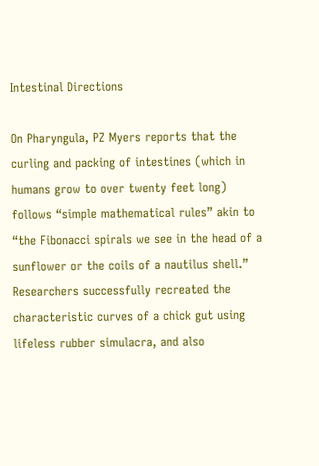Intestinal Directions

On Pharyngula, PZ Myers reports that the curling and packing of intestines (which in humans grow to over twenty feet long) follows “simple mathematical rules” akin to “the Fibonacci spirals we see in the head of a sunflower or the coils of a nautilus shell.” Researchers successfully recreated the characteristic curves of a chick gut using lifeless rubber simulacra, and also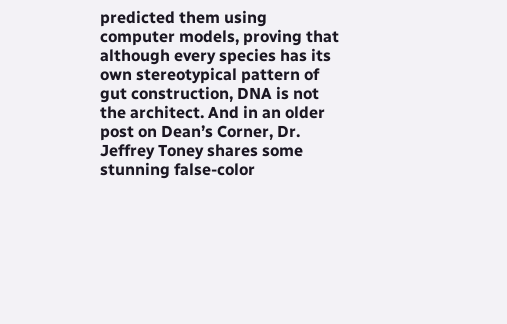predicted them using computer models, proving that although every species has its own stereotypical pattern of gut construction, DNA is not the architect. And in an older post on Dean’s Corner, Dr. Jeffrey Toney shares some stunning false-color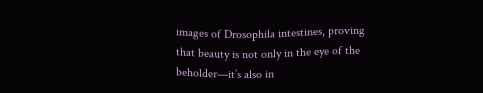images of Drosophila intestines, proving that beauty is not only in the eye of the beholder—it’s also in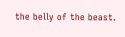the belly of the beast.